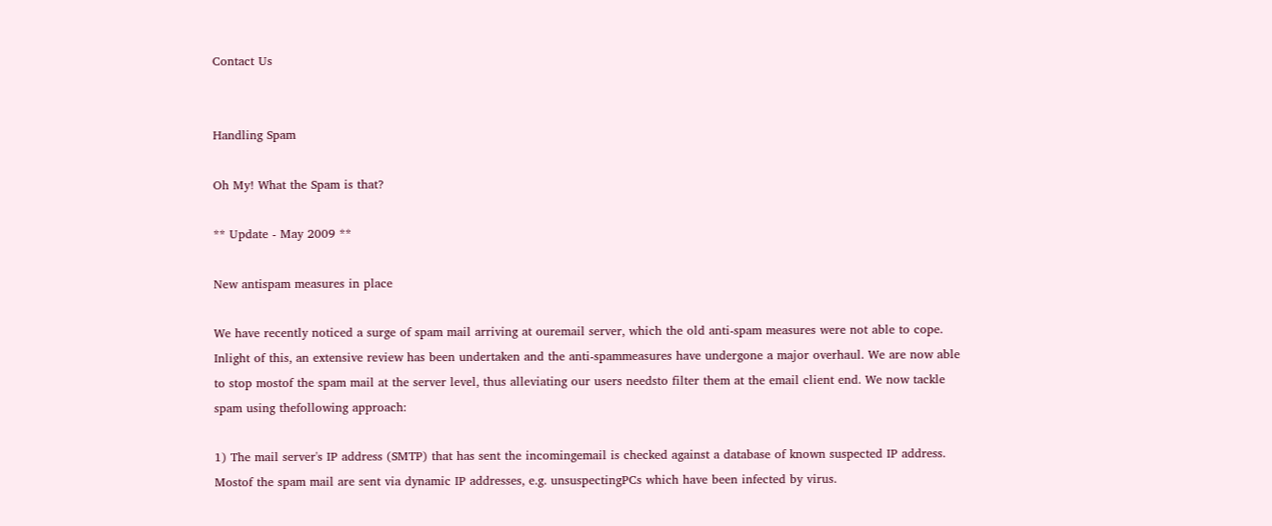Contact Us


Handling Spam

Oh My! What the Spam is that?

** Update - May 2009 **

New antispam measures in place

We have recently noticed a surge of spam mail arriving at ouremail server, which the old anti-spam measures were not able to cope. Inlight of this, an extensive review has been undertaken and the anti-spammeasures have undergone a major overhaul. We are now able to stop mostof the spam mail at the server level, thus alleviating our users needsto filter them at the email client end. We now tackle spam using thefollowing approach:

1) The mail server's IP address (SMTP) that has sent the incomingemail is checked against a database of known suspected IP address. Mostof the spam mail are sent via dynamic IP addresses, e.g. unsuspectingPCs which have been infected by virus.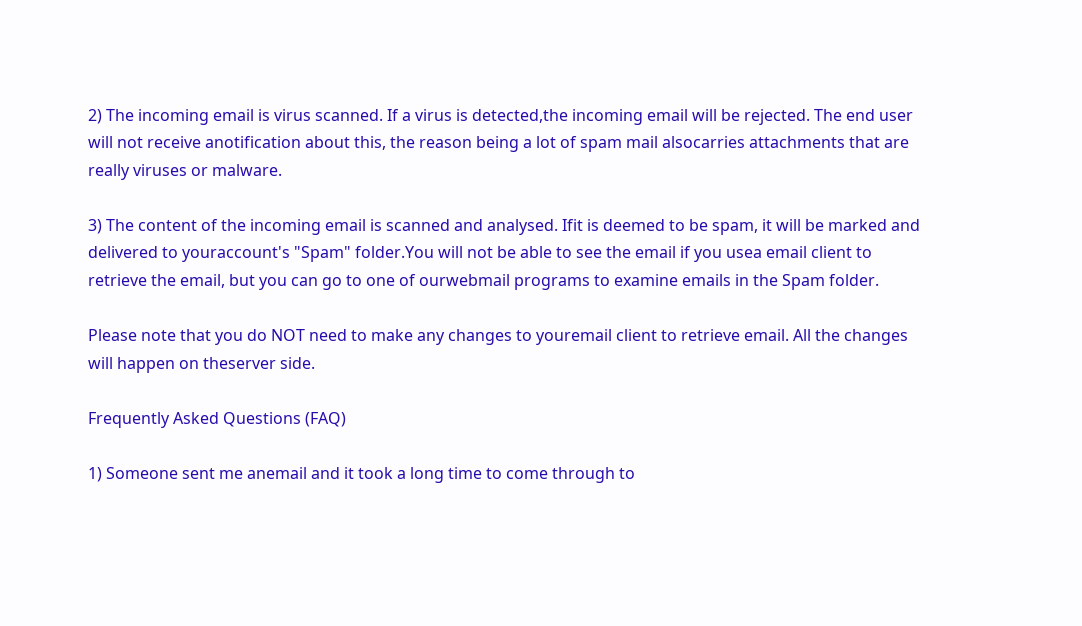2) The incoming email is virus scanned. If a virus is detected,the incoming email will be rejected. The end user will not receive anotification about this, the reason being a lot of spam mail alsocarries attachments that are really viruses or malware.

3) The content of the incoming email is scanned and analysed. Ifit is deemed to be spam, it will be marked and delivered to youraccount's "Spam" folder.You will not be able to see the email if you usea email client to retrieve the email, but you can go to one of ourwebmail programs to examine emails in the Spam folder.

Please note that you do NOT need to make any changes to youremail client to retrieve email. All the changes will happen on theserver side.

Frequently Asked Questions (FAQ)

1) Someone sent me anemail and it took a long time to come through to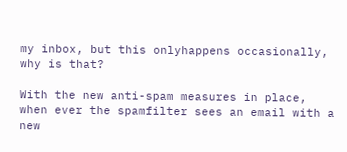my inbox, but this onlyhappens occasionally, why is that?

With the new anti-spam measures in place, when ever the spamfilter sees an email with a new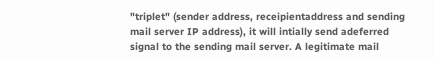"triplet" (sender address, receipientaddress and sending mail server IP address), it will intially send adeferred signal to the sending mail server. A legitimate mail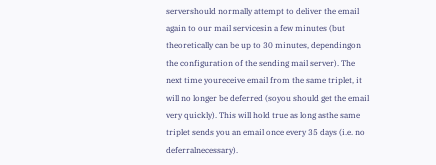servershould normally attempt to deliver the email again to our mail servicesin a few minutes (but theoretically can be up to 30 minutes, dependingon the configuration of the sending mail server). The next time youreceive email from the same triplet, it will no longer be deferred (soyou should get the email very quickly). This will hold true as long asthe same triplet sends you an email once every 35 days (i.e. no deferralnecessary).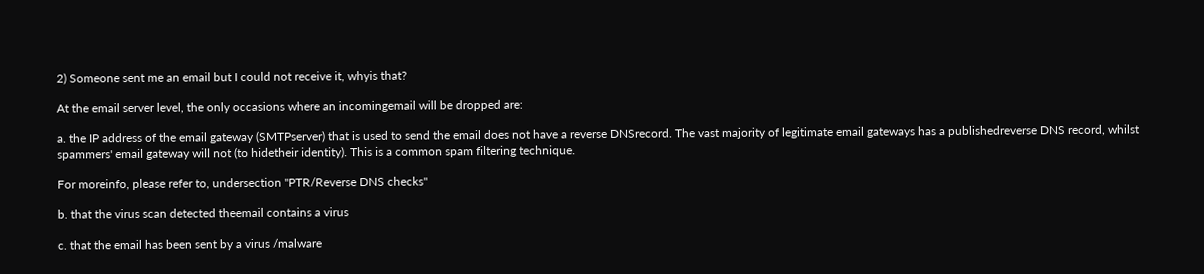2) Someone sent me an email but I could not receive it, whyis that?

At the email server level, the only occasions where an incomingemail will be dropped are:

a. the IP address of the email gateway (SMTPserver) that is used to send the email does not have a reverse DNSrecord. The vast majority of legitimate email gateways has a publishedreverse DNS record, whilst spammers' email gateway will not (to hidetheir identity). This is a common spam filtering technique.

For moreinfo, please refer to, undersection "PTR/Reverse DNS checks"

b. that the virus scan detected theemail contains a virus

c. that the email has been sent by a virus /malware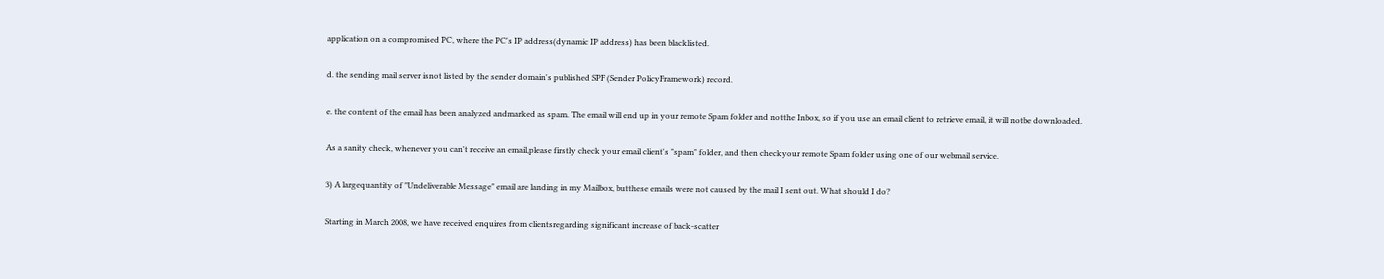application on a compromised PC, where the PC's IP address(dynamic IP address) has been blacklisted.

d. the sending mail server isnot listed by the sender domain's published SPF (Sender PolicyFramework) record.

e. the content of the email has been analyzed andmarked as spam. The email will end up in your remote Spam folder and notthe Inbox, so if you use an email client to retrieve email, it will notbe downloaded.

As a sanity check, whenever you can't receive an email,please firstly check your email client's "spam" folder, and then checkyour remote Spam folder using one of our webmail service.

3) A largequantity of "Undeliverable Message" email are landing in my Mailbox, butthese emails were not caused by the mail I sent out. What should I do?

Starting in March 2008, we have received enquires from clientsregarding significant increase of back-scatter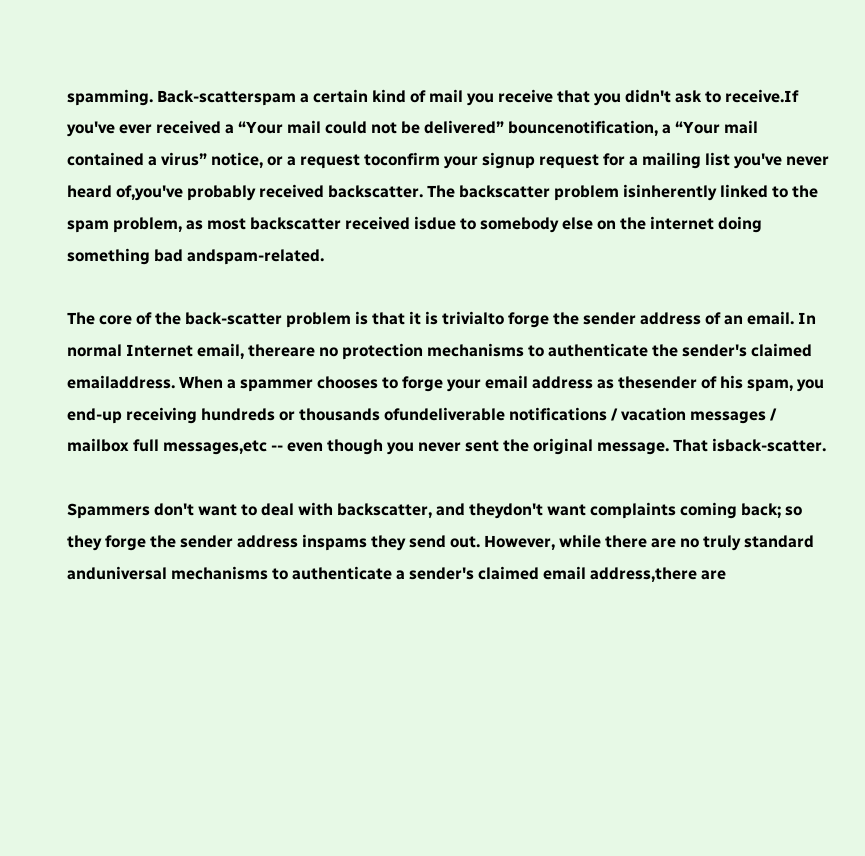spamming. Back-scatterspam a certain kind of mail you receive that you didn't ask to receive.If you've ever received a “Your mail could not be delivered” bouncenotification, a “Your mail contained a virus” notice, or a request toconfirm your signup request for a mailing list you've never heard of,you've probably received backscatter. The backscatter problem isinherently linked to the spam problem, as most backscatter received isdue to somebody else on the internet doing something bad andspam-related.

The core of the back-scatter problem is that it is trivialto forge the sender address of an email. In normal Internet email, thereare no protection mechanisms to authenticate the sender's claimed emailaddress. When a spammer chooses to forge your email address as thesender of his spam, you end-up receiving hundreds or thousands ofundeliverable notifications / vacation messages / mailbox full messages,etc -- even though you never sent the original message. That isback-scatter.

Spammers don't want to deal with backscatter, and theydon't want complaints coming back; so they forge the sender address inspams they send out. However, while there are no truly standard anduniversal mechanisms to authenticate a sender's claimed email address,there are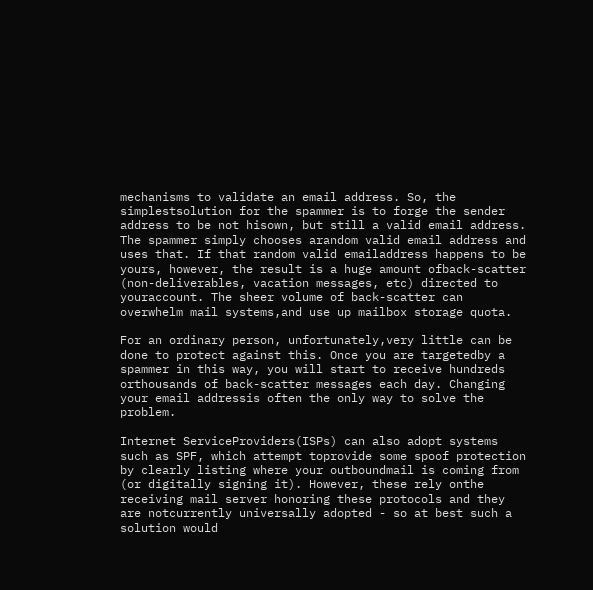mechanisms to validate an email address. So, the simplestsolution for the spammer is to forge the sender address to be not hisown, but still a valid email address. The spammer simply chooses arandom valid email address and uses that. If that random valid emailaddress happens to be yours, however, the result is a huge amount ofback-scatter (non-deliverables, vacation messages, etc) directed to youraccount. The sheer volume of back-scatter can overwhelm mail systems,and use up mailbox storage quota.

For an ordinary person, unfortunately,very little can be done to protect against this. Once you are targetedby a spammer in this way, you will start to receive hundreds orthousands of back-scatter messages each day. Changing your email addressis often the only way to solve the problem.

Internet ServiceProviders(ISPs) can also adopt systems such as SPF, which attempt toprovide some spoof protection by clearly listing where your outboundmail is coming from (or digitally signing it). However, these rely onthe receiving mail server honoring these protocols and they are notcurrently universally adopted - so at best such a solution would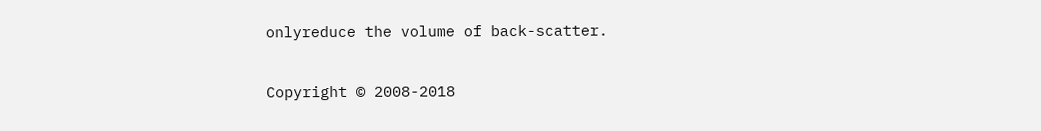onlyreduce the volume of back-scatter.

Copyright © 2008-2018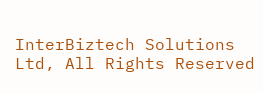InterBiztech Solutions Ltd, All Rights Reserved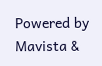Powered by Mavista &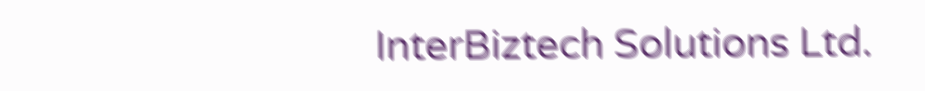InterBiztech Solutions Ltd.